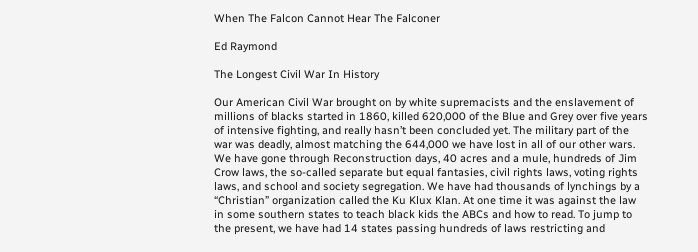When The Falcon Cannot Hear The Falconer

Ed Raymond

The Longest Civil War In History

Our American Civil War brought on by white supremacists and the enslavement of millions of blacks started in 1860, killed 620,000 of the Blue and Grey over five years of intensive fighting, and really hasn’t been concluded yet. The military part of the war was deadly, almost matching the 644,000 we have lost in all of our other wars. We have gone through Reconstruction days, 40 acres and a mule, hundreds of Jim Crow laws, the so-called separate but equal fantasies, civil rights laws, voting rights laws, and school and society segregation. We have had thousands of lynchings by a “Christian” organization called the Ku Klux Klan. At one time it was against the law in some southern states to teach black kids the ABCs and how to read. To jump to the present, we have had 14 states passing hundreds of laws restricting and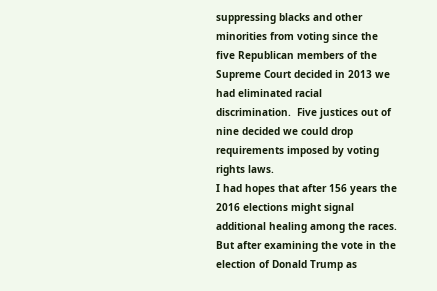suppressing blacks and other minorities from voting since the five Republican members of the Supreme Court decided in 2013 we had eliminated racial discrimination.  Five justices out of nine decided we could drop requirements imposed by voting rights laws.
I had hopes that after 156 years the 2016 elections might signal additional healing among the races.  But after examining the vote in the election of Donald Trump as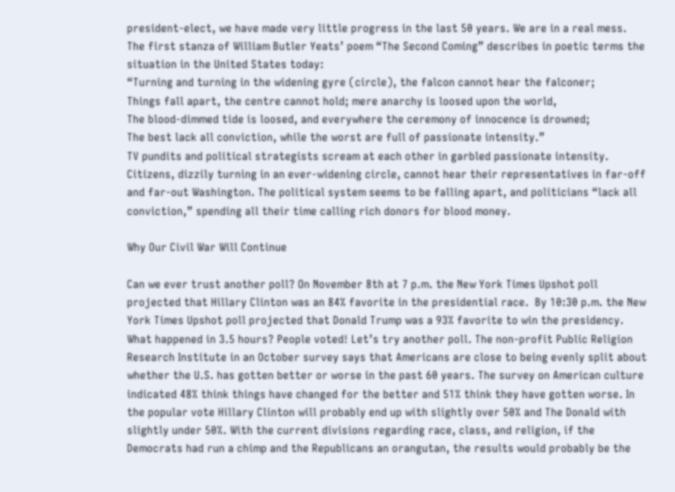president-elect, we have made very little progress in the last 50 years. We are in a real mess.
The first stanza of William Butler Yeats’ poem “The Second Coming” describes in poetic terms the situation in the United States today:
“Turning and turning in the widening gyre (circle), the falcon cannot hear the falconer;
Things fall apart, the centre cannot hold; mere anarchy is loosed upon the world,
The blood-dimmed tide is loosed, and everywhere the ceremony of innocence is drowned;
The best lack all conviction, while the worst are full of passionate intensity.”
TV pundits and political strategists scream at each other in garbled passionate intensity. Citizens, dizzily turning in an ever-widening circle, cannot hear their representatives in far-off and far-out Washington. The political system seems to be falling apart, and politicians “lack all conviction,” spending all their time calling rich donors for blood money.

Why Our Civil War Will Continue

Can we ever trust another poll? On November 8th at 7 p.m. the New York Times Upshot poll projected that Hillary Clinton was an 84% favorite in the presidential race.  By 10:30 p.m. the New York Times Upshot poll projected that Donald Trump was a 93% favorite to win the presidency. What happened in 3.5 hours? People voted! Let’s try another poll. The non-profit Public Religion Research Institute in an October survey says that Americans are close to being evenly split about whether the U.S. has gotten better or worse in the past 60 years. The survey on American culture indicated 48% think things have changed for the better and 51% think they have gotten worse. In the popular vote Hillary Clinton will probably end up with slightly over 50% and The Donald with slightly under 50%. With the current divisions regarding race, class, and religion, if the Democrats had run a chimp and the Republicans an orangutan, the results would probably be the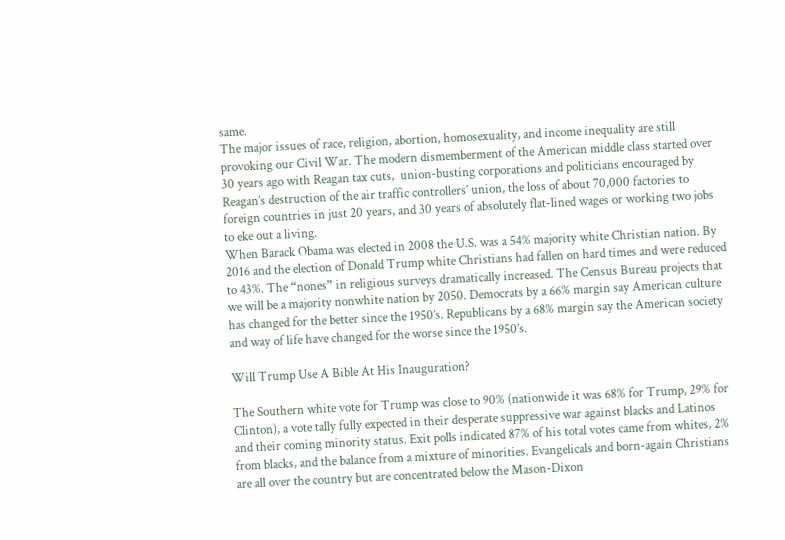same.
The major issues of race, religion, abortion, homosexuality, and income inequality are still provoking our Civil War. The modern dismemberment of the American middle class started over 30 years ago with Reagan tax cuts,  union-busting corporations and politicians encouraged by Reagan’s destruction of the air traffic controllers’ union, the loss of about 70,000 factories to foreign countries in just 20 years, and 30 years of absolutely flat-lined wages or working two jobs to eke out a living.
When Barack Obama was elected in 2008 the U.S. was a 54% majority white Christian nation. By 2016 and the election of Donald Trump white Christians had fallen on hard times and were reduced to 43%. The “nones” in religious surveys dramatically increased. The Census Bureau projects that we will be a majority nonwhite nation by 2050. Democrats by a 66% margin say American culture has changed for the better since the 1950’s. Republicans by a 68% margin say the American society and way of life have changed for the worse since the 1950’s.

Will Trump Use A Bible At His Inauguration?

The Southern white vote for Trump was close to 90% (nationwide it was 68% for Trump, 29% for Clinton), a vote tally fully expected in their desperate suppressive war against blacks and Latinos and their coming minority status. Exit polls indicated 87% of his total votes came from whites, 2% from blacks, and the balance from a mixture of minorities. Evangelicals and born-again Christians are all over the country but are concentrated below the Mason-Dixon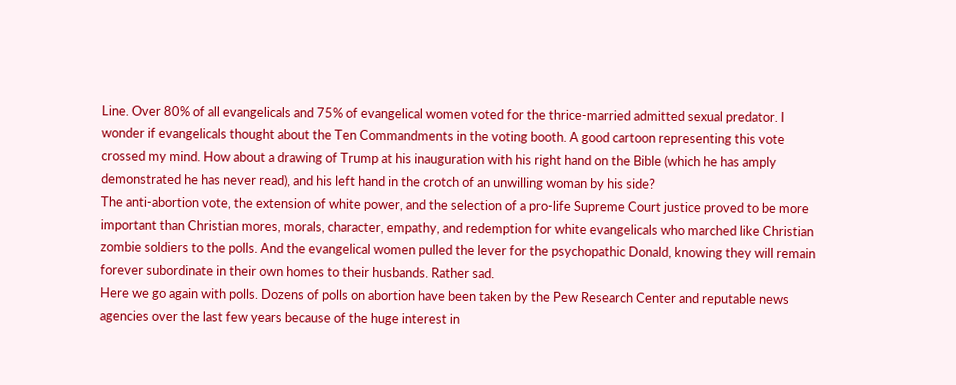Line. Over 80% of all evangelicals and 75% of evangelical women voted for the thrice-married admitted sexual predator. I wonder if evangelicals thought about the Ten Commandments in the voting booth. A good cartoon representing this vote crossed my mind. How about a drawing of Trump at his inauguration with his right hand on the Bible (which he has amply demonstrated he has never read), and his left hand in the crotch of an unwilling woman by his side?
The anti-abortion vote, the extension of white power, and the selection of a pro-life Supreme Court justice proved to be more important than Christian mores, morals, character, empathy, and redemption for white evangelicals who marched like Christian zombie soldiers to the polls. And the evangelical women pulled the lever for the psychopathic Donald, knowing they will remain forever subordinate in their own homes to their husbands. Rather sad.
Here we go again with polls. Dozens of polls on abortion have been taken by the Pew Research Center and reputable news agencies over the last few years because of the huge interest in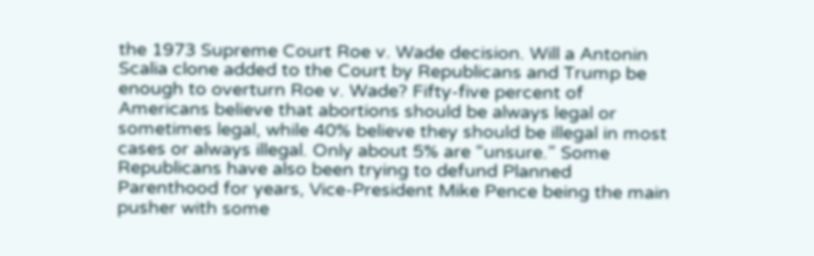the 1973 Supreme Court Roe v. Wade decision. Will a Antonin Scalia clone added to the Court by Republicans and Trump be enough to overturn Roe v. Wade? Fifty-five percent of Americans believe that abortions should be always legal or sometimes legal, while 40% believe they should be illegal in most cases or always illegal. Only about 5% are “unsure.” Some Republicans have also been trying to defund Planned Parenthood for years, Vice-President Mike Pence being the main pusher with some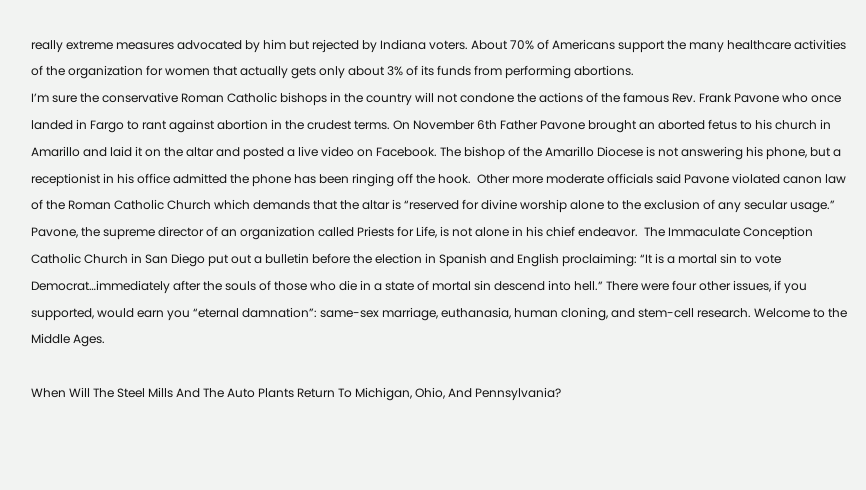really extreme measures advocated by him but rejected by Indiana voters. About 70% of Americans support the many healthcare activities of the organization for women that actually gets only about 3% of its funds from performing abortions.
I’m sure the conservative Roman Catholic bishops in the country will not condone the actions of the famous Rev. Frank Pavone who once landed in Fargo to rant against abortion in the crudest terms. On November 6th Father Pavone brought an aborted fetus to his church in Amarillo and laid it on the altar and posted a live video on Facebook. The bishop of the Amarillo Diocese is not answering his phone, but a receptionist in his office admitted the phone has been ringing off the hook.  Other more moderate officials said Pavone violated canon law of the Roman Catholic Church which demands that the altar is “reserved for divine worship alone to the exclusion of any secular usage.” Pavone, the supreme director of an organization called Priests for Life, is not alone in his chief endeavor.  The Immaculate Conception Catholic Church in San Diego put out a bulletin before the election in Spanish and English proclaiming: “It is a mortal sin to vote Democrat…immediately after the souls of those who die in a state of mortal sin descend into hell.” There were four other issues, if you supported, would earn you “eternal damnation”: same-sex marriage, euthanasia, human cloning, and stem-cell research. Welcome to the Middle Ages.

When Will The Steel Mills And The Auto Plants Return To Michigan, Ohio, And Pennsylvania?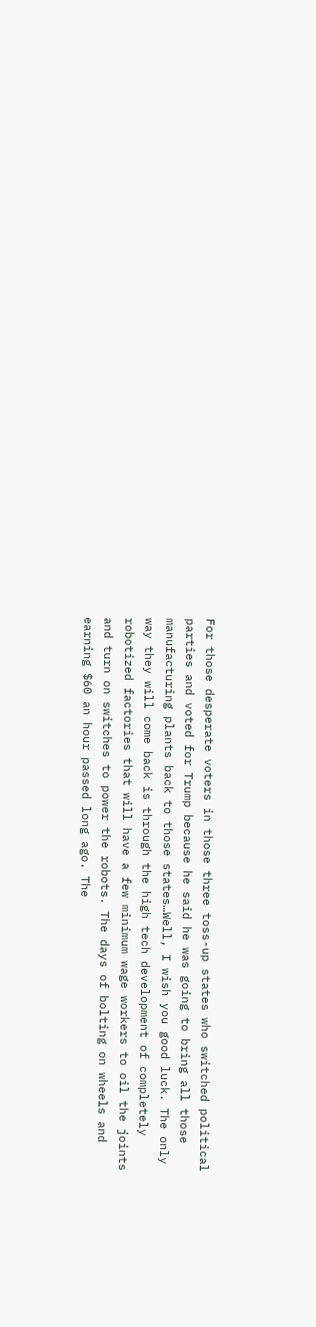For those desperate voters in those three toss-up states who switched political parties and voted for Trump because he said he was going to bring all those manufacturing plants back to those states…Well, I wish you good luck. The only way they will come back is through the high tech development of completely robotized factories that will have a few minimum wage workers to oil the joints and turn on switches to power the robots. The days of bolting on wheels and earning $60 an hour passed long ago. The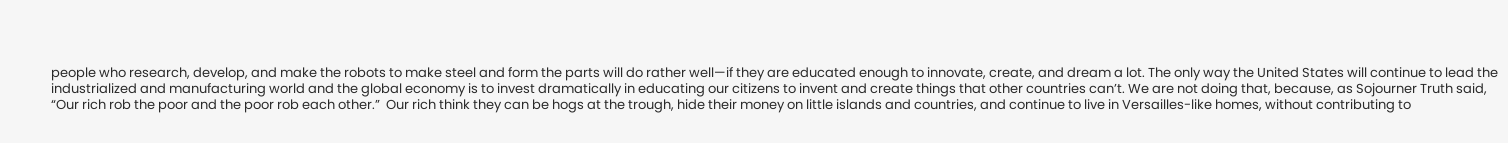people who research, develop, and make the robots to make steel and form the parts will do rather well—if they are educated enough to innovate, create, and dream a lot. The only way the United States will continue to lead the industrialized and manufacturing world and the global economy is to invest dramatically in educating our citizens to invent and create things that other countries can’t. We are not doing that, because, as Sojourner Truth said, “Our rich rob the poor and the poor rob each other.”  Our rich think they can be hogs at the trough, hide their money on little islands and countries, and continue to live in Versailles-like homes, without contributing to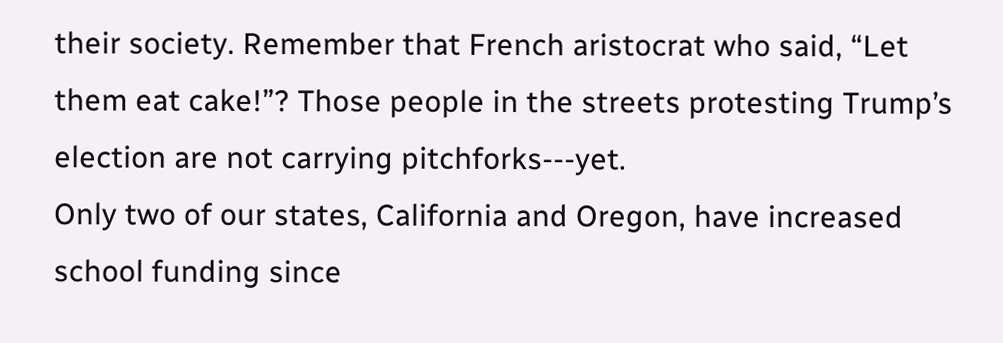their society. Remember that French aristocrat who said, “Let them eat cake!”? Those people in the streets protesting Trump’s election are not carrying pitchforks---yet.
Only two of our states, California and Oregon, have increased school funding since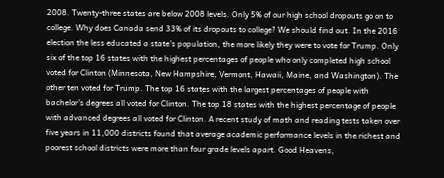2008. Twenty-three states are below 2008 levels. Only 5% of our high school dropouts go on to college. Why does Canada send 33% of its dropouts to college? We should find out. In the 2016 election the less educated a state’s population, the more likely they were to vote for Trump. Only six of the top 16 states with the highest percentages of people who only completed high school voted for Clinton (Minnesota, New Hampshire, Vermont, Hawaii, Maine, and Washington). The other ten voted for Trump. The top 16 states with the largest percentages of people with bachelor’s degrees all voted for Clinton. The top 18 states with the highest percentage of people with advanced degrees all voted for Clinton. A recent study of math and reading tests taken over five years in 11,000 districts found that average academic performance levels in the richest and poorest school districts were more than four grade levels apart. Good Heavens,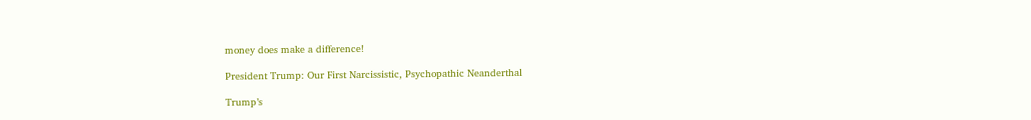money does make a difference!

President Trump: Our First Narcissistic, Psychopathic Neanderthal

Trump’s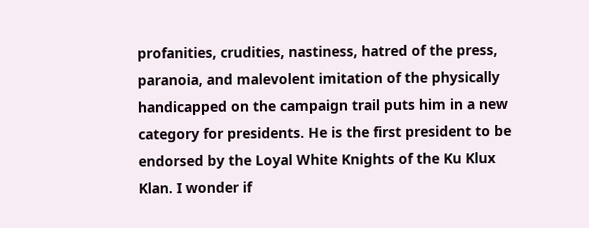profanities, crudities, nastiness, hatred of the press, paranoia, and malevolent imitation of the physically handicapped on the campaign trail puts him in a new category for presidents. He is the first president to be endorsed by the Loyal White Knights of the Ku Klux Klan. I wonder if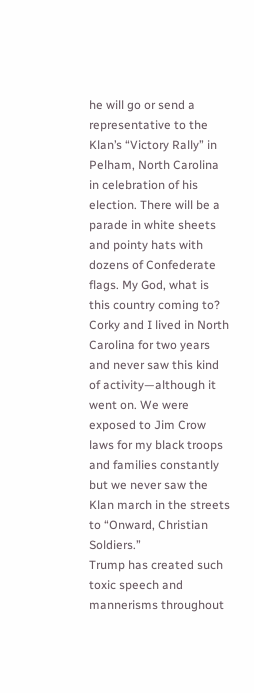he will go or send a representative to the  Klan’s “Victory Rally” in Pelham, North Carolina in celebration of his election. There will be a parade in white sheets and pointy hats with dozens of Confederate flags. My God, what is this country coming to? Corky and I lived in North Carolina for two years and never saw this kind of activity—although it went on. We were exposed to Jim Crow laws for my black troops and families constantly but we never saw the Klan march in the streets to “Onward, Christian Soldiers.”
Trump has created such toxic speech and mannerisms throughout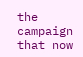the campaign that now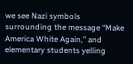we see Nazi symbols surrounding the message “Make America White Again,” and elementary students yelling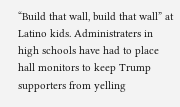“Build that wall, build that wall” at Latino kids. Administraters in high schools have had to place hall monitors to keep Trump supporters from yelling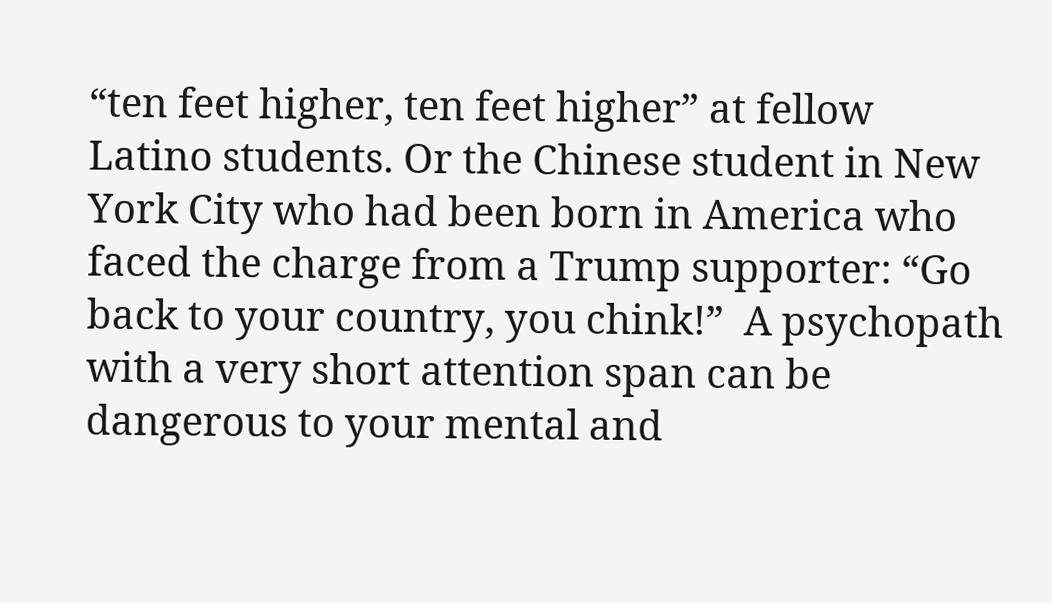“ten feet higher, ten feet higher” at fellow Latino students. Or the Chinese student in New York City who had been born in America who faced the charge from a Trump supporter: “Go back to your country, you chink!”  A psychopath with a very short attention span can be dangerous to your mental and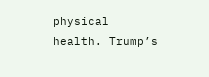physical health. Trump’s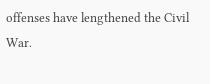offenses have lengthened the Civil War.